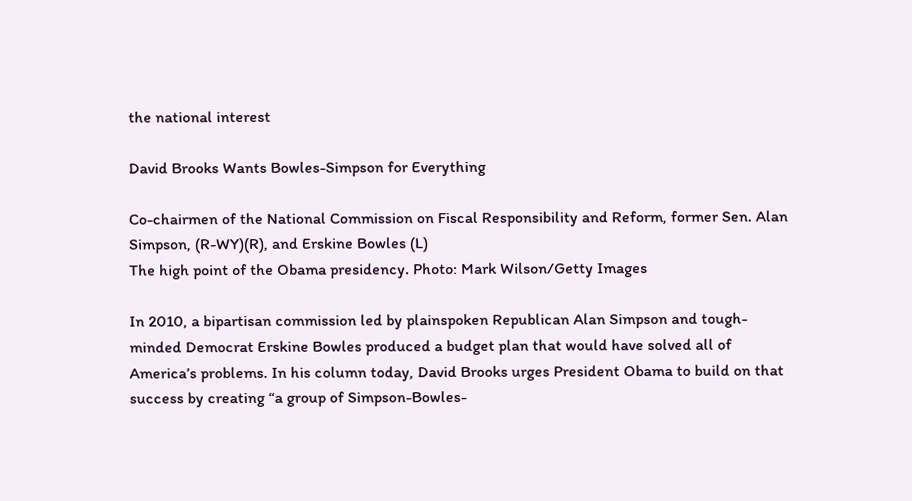the national interest

David Brooks Wants Bowles-Simpson for Everything

Co-chairmen of the National Commission on Fiscal Responsibility and Reform, former Sen. Alan Simpson, (R-WY)(R), and Erskine Bowles (L)
The high point of the Obama presidency. Photo: Mark Wilson/Getty Images

In 2010, a bipartisan commission led by plainspoken Republican Alan Simpson and tough-minded Democrat Erskine Bowles produced a budget plan that would have solved all of America’s problems. In his column today, David Brooks urges President Obama to build on that success by creating “a group of Simpson-Bowles-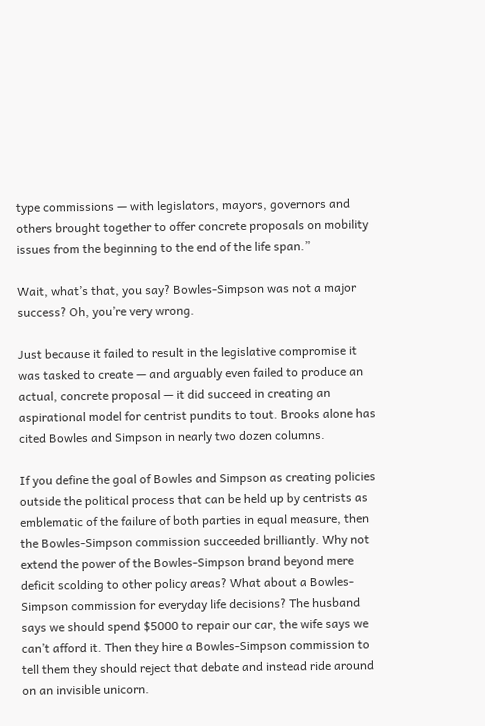type commissions — with legislators, mayors, governors and others brought together to offer concrete proposals on mobility issues from the beginning to the end of the life span.”

Wait, what’s that, you say? Bowles-Simpson was not a major success? Oh, you’re very wrong.

Just because it failed to result in the legislative compromise it was tasked to create — and arguably even failed to produce an actual, concrete proposal — it did succeed in creating an aspirational model for centrist pundits to tout. Brooks alone has cited Bowles and Simpson in nearly two dozen columns.

If you define the goal of Bowles and Simpson as creating policies outside the political process that can be held up by centrists as emblematic of the failure of both parties in equal measure, then the Bowles-Simpson commission succeeded brilliantly. Why not extend the power of the Bowles-Simpson brand beyond mere deficit scolding to other policy areas? What about a Bowles-Simpson commission for everyday life decisions? The husband says we should spend $5000 to repair our car, the wife says we can’t afford it. Then they hire a Bowles-Simpson commission to tell them they should reject that debate and instead ride around on an invisible unicorn.